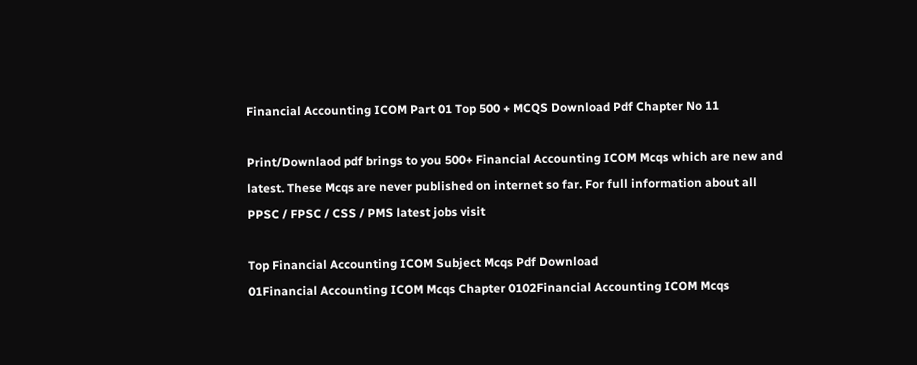Financial Accounting ICOM Part 01 Top 500 + MCQS Download Pdf Chapter No 11

Print/Downlaod pdf brings to you 500+ Financial Accounting ICOM Mcqs which are new and latest. These Mcqs are never published on internet so far. For full information about all PPSC / FPSC / CSS / PMS latest jobs visit

Top Financial Accounting ICOM Subject Mcqs Pdf Download
01Financial Accounting ICOM Mcqs Chapter 0102Financial Accounting ICOM Mcqs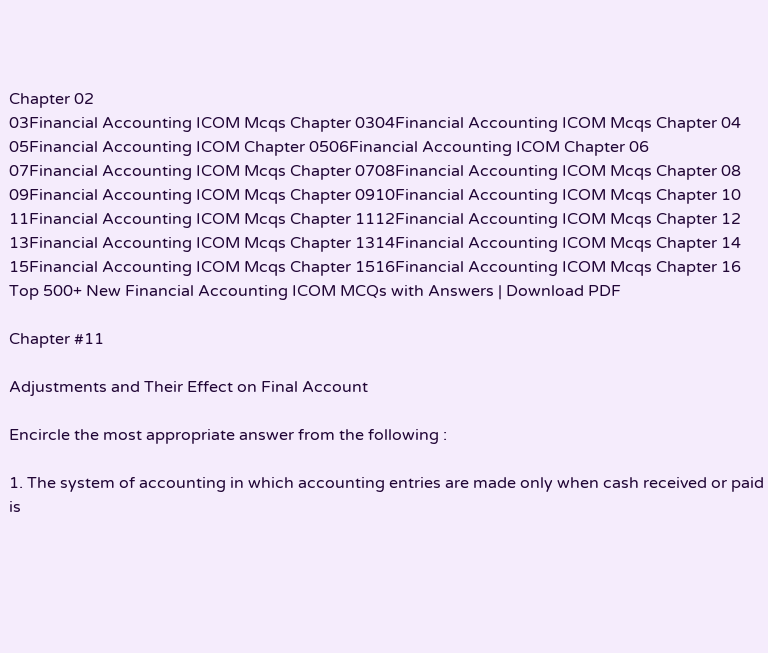Chapter 02
03Financial Accounting ICOM Mcqs Chapter 0304Financial Accounting ICOM Mcqs Chapter 04
05Financial Accounting ICOM Chapter 0506Financial Accounting ICOM Chapter 06
07Financial Accounting ICOM Mcqs Chapter 0708Financial Accounting ICOM Mcqs Chapter 08
09Financial Accounting ICOM Mcqs Chapter 0910Financial Accounting ICOM Mcqs Chapter 10
11Financial Accounting ICOM Mcqs Chapter 1112Financial Accounting ICOM Mcqs Chapter 12
13Financial Accounting ICOM Mcqs Chapter 1314Financial Accounting ICOM Mcqs Chapter 14
15Financial Accounting ICOM Mcqs Chapter 1516Financial Accounting ICOM Mcqs Chapter 16
Top 500+ New Financial Accounting ICOM MCQs with Answers | Download PDF

Chapter #11

Adjustments and Their Effect on Final Account

Encircle the most appropriate answer from the following :

1. The system of accounting in which accounting entries are made only when cash received or paid is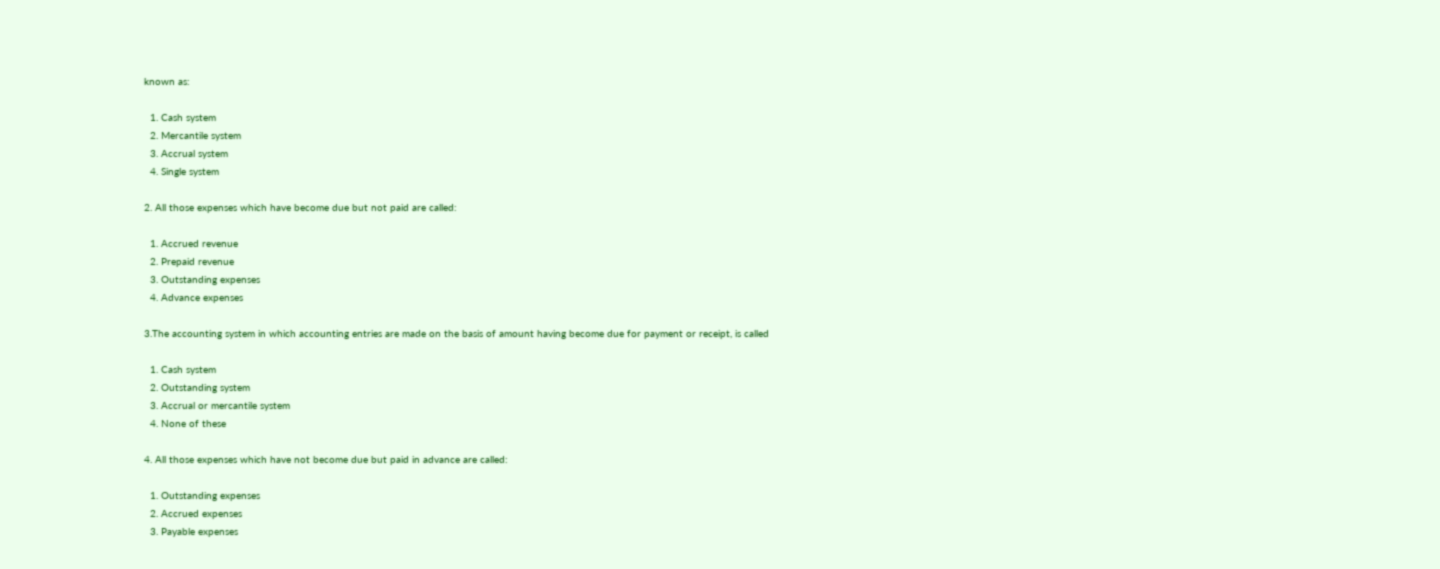known as:

  1. Cash system
  2. Mercantile system
  3. Accrual system
  4. Single system

2. All those expenses which have become due but not paid are called:

  1. Accrued revenue
  2. Prepaid revenue
  3. Outstanding expenses
  4. Advance expenses

3.The accounting system in which accounting entries are made on the basis of amount having become due for payment or receipt, is called

  1. Cash system
  2. Outstanding system
  3. Accrual or mercantile system
  4. None of these

4. All those expenses which have not become due but paid in advance are called:

  1. Outstanding expenses
  2. Accrued expenses
  3. Payable expenses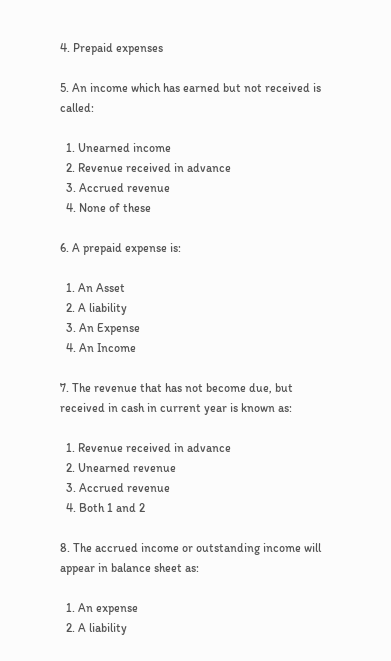4. Prepaid expenses

5. An income which has earned but not received is called:

  1. Unearned income
  2. Revenue received in advance
  3. Accrued revenue
  4. None of these

6. A prepaid expense is:

  1. An Asset
  2. A liability
  3. An Expense
  4. An Income

7. The revenue that has not become due, but received in cash in current year is known as:

  1. Revenue received in advance
  2. Unearned revenue
  3. Accrued revenue
  4. Both 1 and 2

8. The accrued income or outstanding income will appear in balance sheet as:

  1. An expense
  2. A liability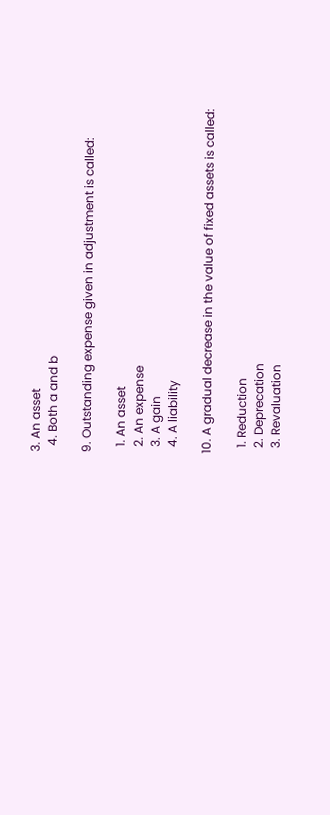3. An asset
  4. Both a and b

9. Outstanding expense given in adjustment is called:

  1. An asset
  2. An expense
  3. A gain
  4. A liability

10. A gradual decrease in the value of fixed assets is called:

  1. Reduction
  2. Deprecation
  3. Revaluation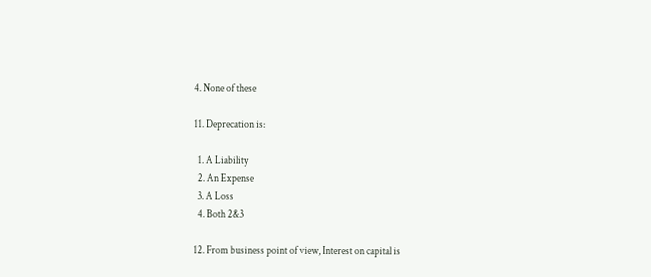4. None of these

11. Deprecation is:

  1. A Liability
  2. An Expense
  3. A Loss
  4. Both 2&3

12. From business point of view, Interest on capital is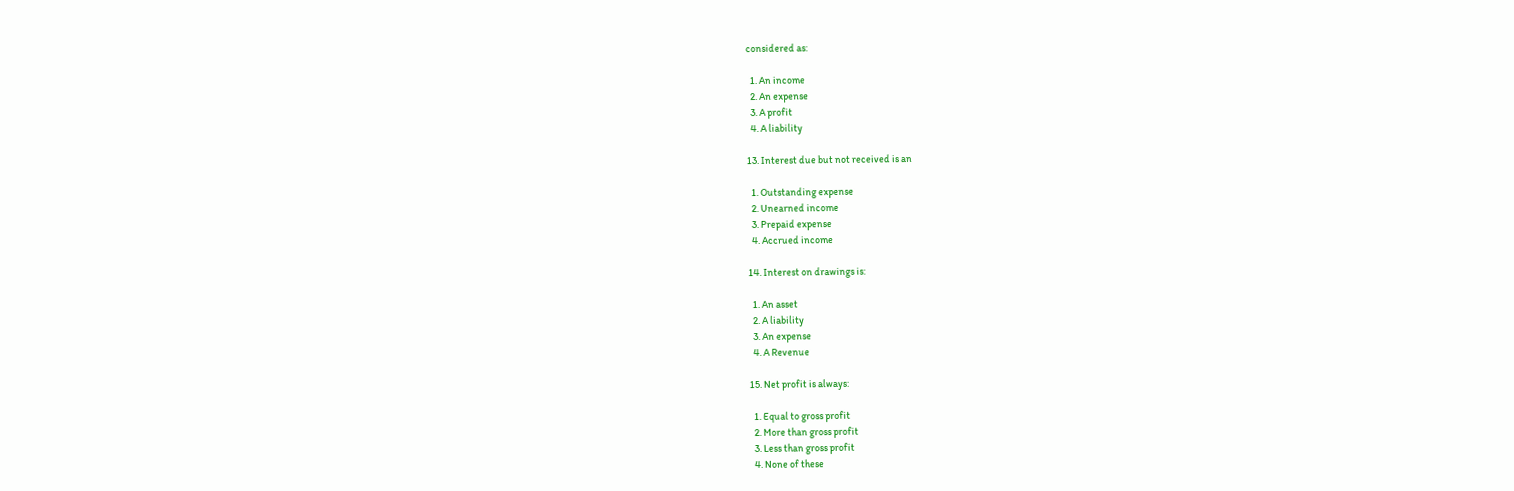considered as:

  1. An income
  2. An expense
  3. A profit
  4. A liability

13. Interest due but not received is an

  1. Outstanding expense
  2. Unearned income
  3. Prepaid expense
  4. Accrued income

14. Interest on drawings is:

  1. An asset
  2. A liability
  3. An expense
  4. A Revenue

15. Net profit is always:

  1. Equal to gross profit
  2. More than gross profit
  3. Less than gross profit
  4. None of these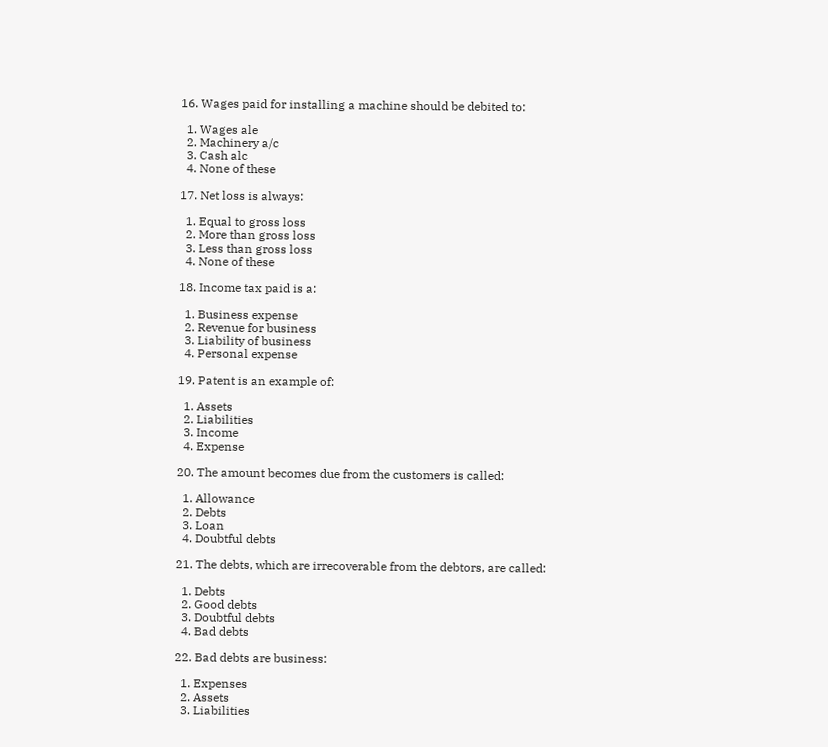16. Wages paid for installing a machine should be debited to:

  1. Wages ale
  2. Machinery a/c
  3. Cash alc
  4. None of these

17. Net loss is always:

  1. Equal to gross loss
  2. More than gross loss
  3. Less than gross loss
  4. None of these

18. Income tax paid is a:

  1. Business expense
  2. Revenue for business
  3. Liability of business
  4. Personal expense

19. Patent is an example of:

  1. Assets
  2. Liabilities
  3. Income
  4. Expense

20. The amount becomes due from the customers is called:

  1. Allowance
  2. Debts
  3. Loan
  4. Doubtful debts

21. The debts, which are irrecoverable from the debtors, are called:

  1. Debts
  2. Good debts
  3. Doubtful debts
  4. Bad debts

22. Bad debts are business:

  1. Expenses
  2. Assets
  3. Liabilities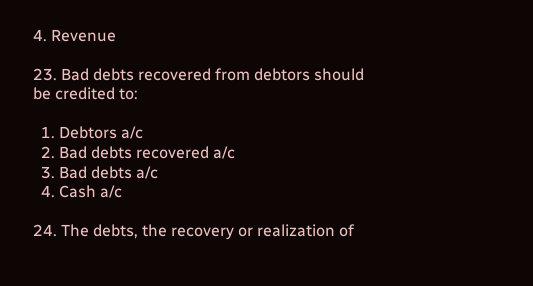4. Revenue

23. Bad debts recovered from debtors should be credited to:

  1. Debtors a/c
  2. Bad debts recovered a/c
  3. Bad debts a/c
  4. Cash a/c

24. The debts, the recovery or realization of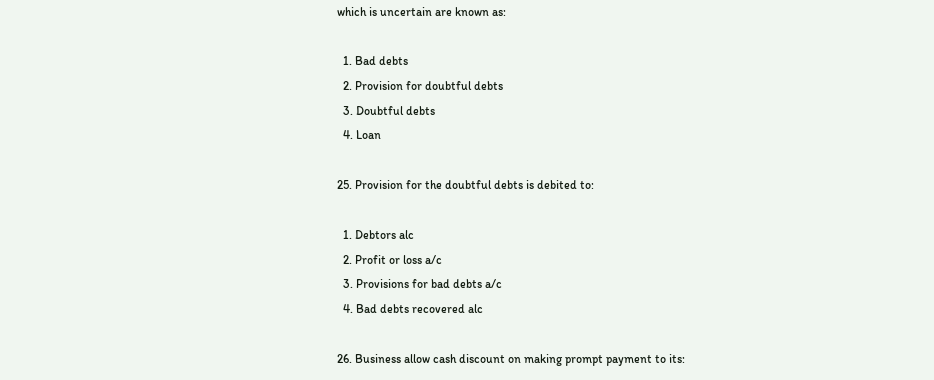which is uncertain are known as:

  1. Bad debts
  2. Provision for doubtful debts
  3. Doubtful debts
  4. Loan

25. Provision for the doubtful debts is debited to:

  1. Debtors alc
  2. Profit or loss a/c
  3. Provisions for bad debts a/c
  4. Bad debts recovered alc

26. Business allow cash discount on making prompt payment to its: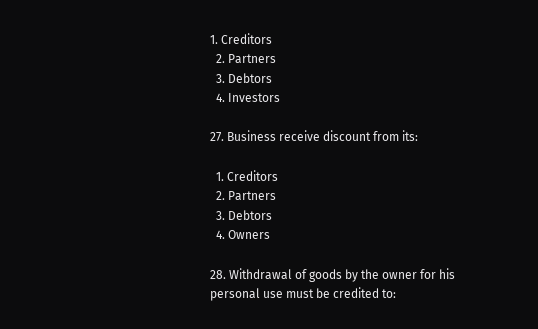1. Creditors
  2. Partners
  3. Debtors
  4. Investors

27. Business receive discount from its:

  1. Creditors
  2. Partners
  3. Debtors
  4. Owners

28. Withdrawal of goods by the owner for his personal use must be credited to: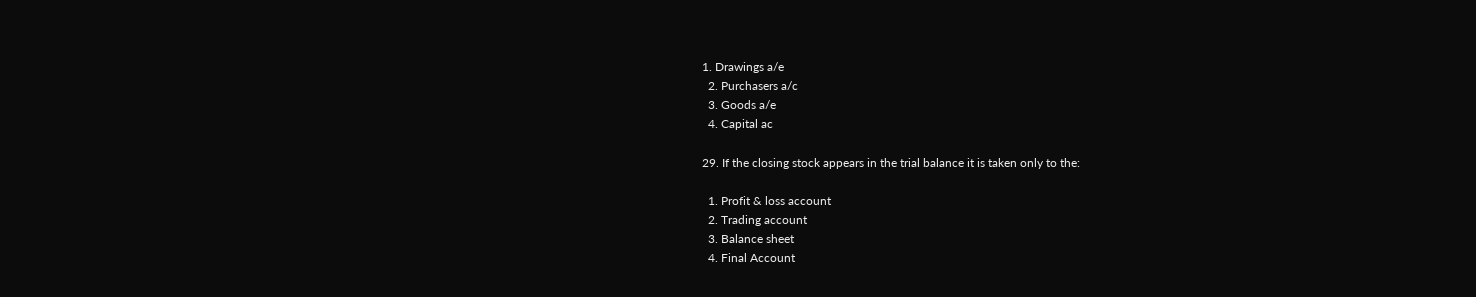1. Drawings a/e
  2. Purchasers a/c
  3. Goods a/e
  4. Capital ac

29. If the closing stock appears in the trial balance it is taken only to the:

  1. Profit & loss account
  2. Trading account
  3. Balance sheet
  4. Final Account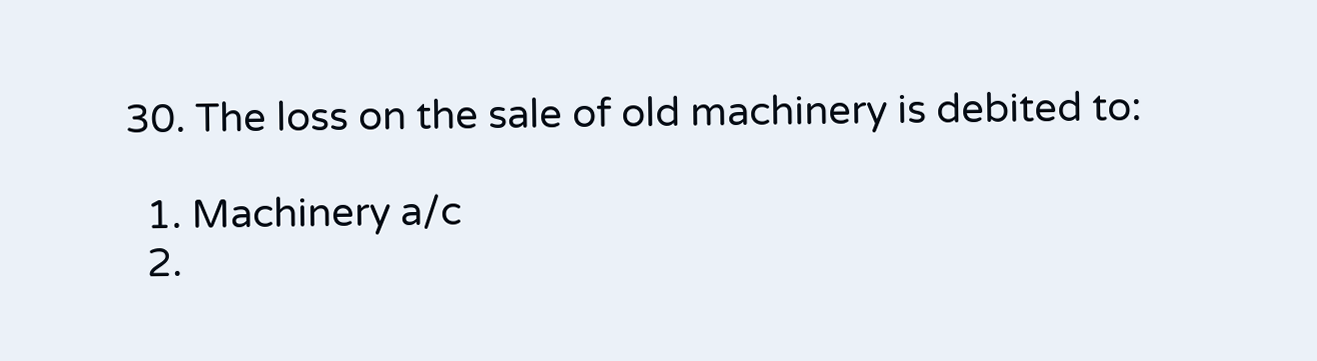30. The loss on the sale of old machinery is debited to:

  1. Machinery a/c
  2.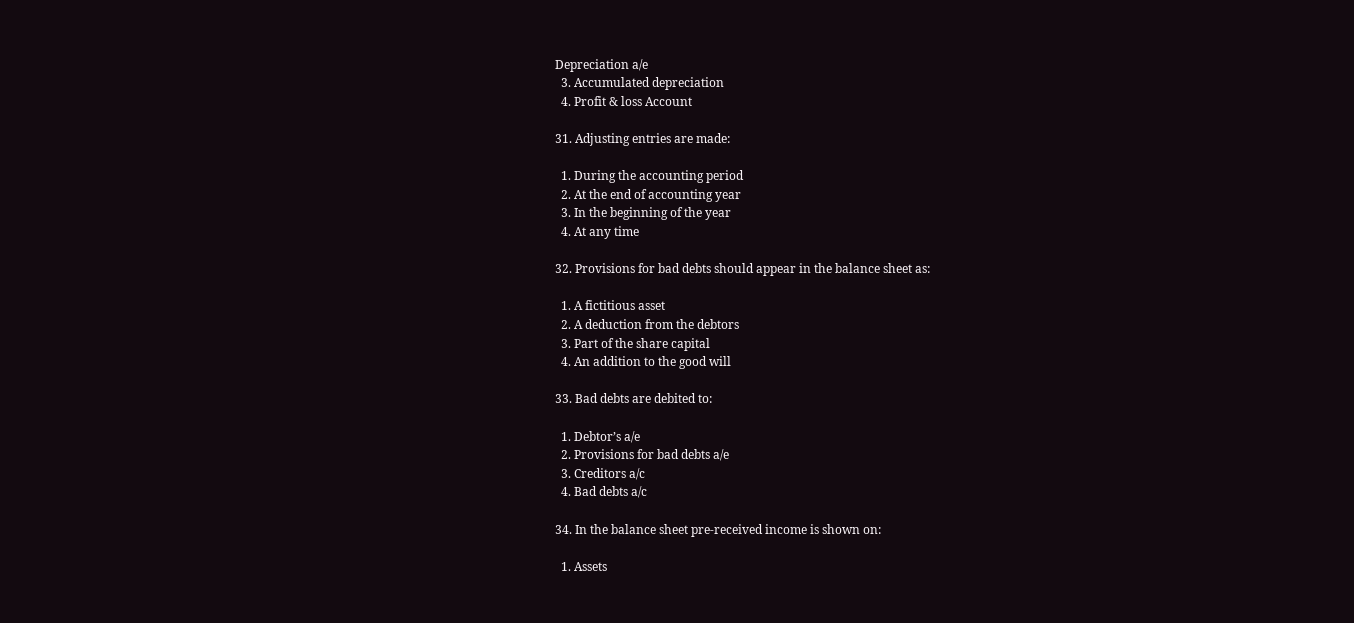Depreciation a/e
  3. Accumulated depreciation
  4. Profit & loss Account

31. Adjusting entries are made:

  1. During the accounting period
  2. At the end of accounting year
  3. In the beginning of the year
  4. At any time

32. Provisions for bad debts should appear in the balance sheet as:

  1. A fictitious asset
  2. A deduction from the debtors
  3. Part of the share capital
  4. An addition to the good will

33. Bad debts are debited to:

  1. Debtor’s a/e
  2. Provisions for bad debts a/e
  3. Creditors a/c
  4. Bad debts a/c

34. In the balance sheet pre-received income is shown on:

  1. Assets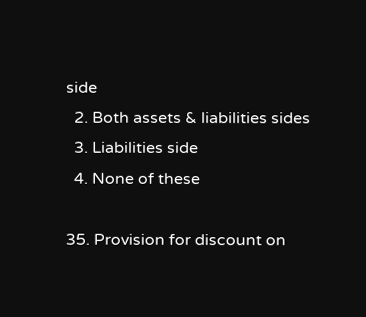side
  2. Both assets & liabilities sides
  3. Liabilities side
  4. None of these

35. Provision for discount on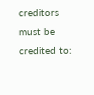creditors must be credited to: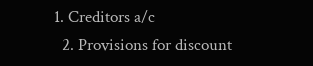1. Creditors a/c
  2. Provisions for discount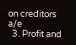on creditors a/e
  3. Profit and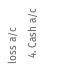loss a/c
  4. Cash a/c